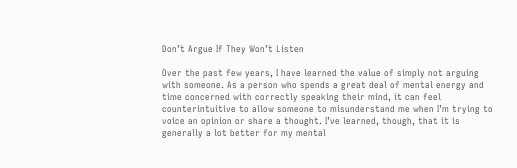Don’t Argue If They Won’t Listen

Over the past few years, I have learned the value of simply not arguing with someone. As a person who spends a great deal of mental energy and time concerned with correctly speaking their mind, it can feel counterintuitive to allow someone to misunderstand me when I’m trying to voice an opinion or share a thought. I’ve learned, though, that it is generally a lot better for my mental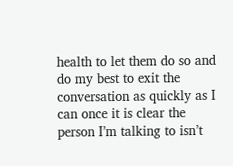health to let them do so and do my best to exit the conversation as quickly as I can once it is clear the person I’m talking to isn’t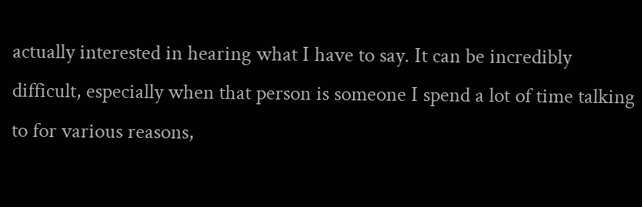actually interested in hearing what I have to say. It can be incredibly difficult, especially when that person is someone I spend a lot of time talking to for various reasons,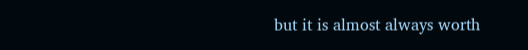but it is almost always worth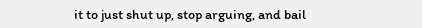it to just shut up, stop arguing, and bail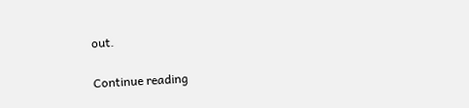out.

Continue reading